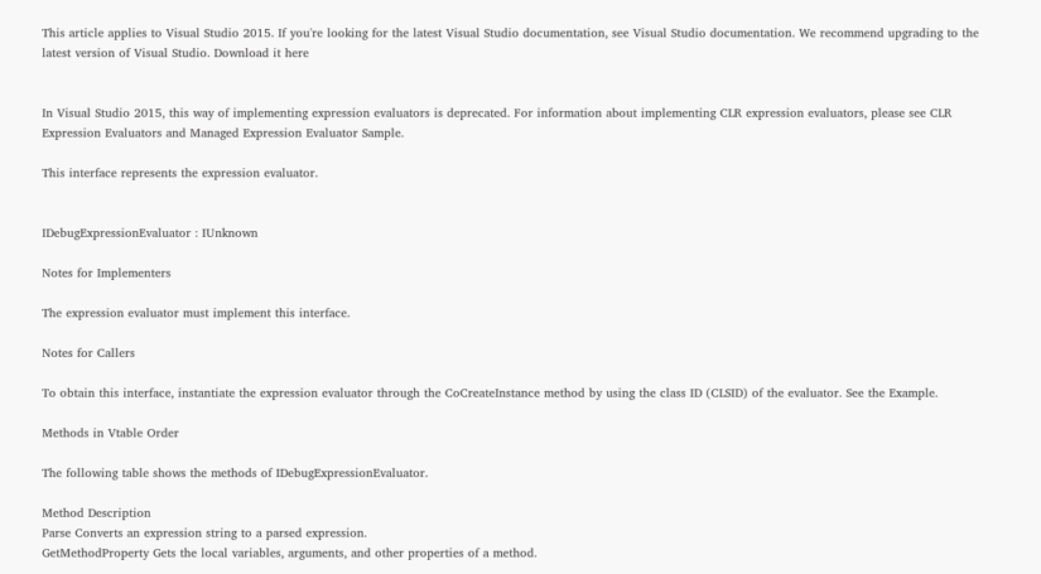This article applies to Visual Studio 2015. If you're looking for the latest Visual Studio documentation, see Visual Studio documentation. We recommend upgrading to the latest version of Visual Studio. Download it here


In Visual Studio 2015, this way of implementing expression evaluators is deprecated. For information about implementing CLR expression evaluators, please see CLR Expression Evaluators and Managed Expression Evaluator Sample.

This interface represents the expression evaluator.


IDebugExpressionEvaluator : IUnknown

Notes for Implementers

The expression evaluator must implement this interface.

Notes for Callers

To obtain this interface, instantiate the expression evaluator through the CoCreateInstance method by using the class ID (CLSID) of the evaluator. See the Example.

Methods in Vtable Order

The following table shows the methods of IDebugExpressionEvaluator.

Method Description
Parse Converts an expression string to a parsed expression.
GetMethodProperty Gets the local variables, arguments, and other properties of a method.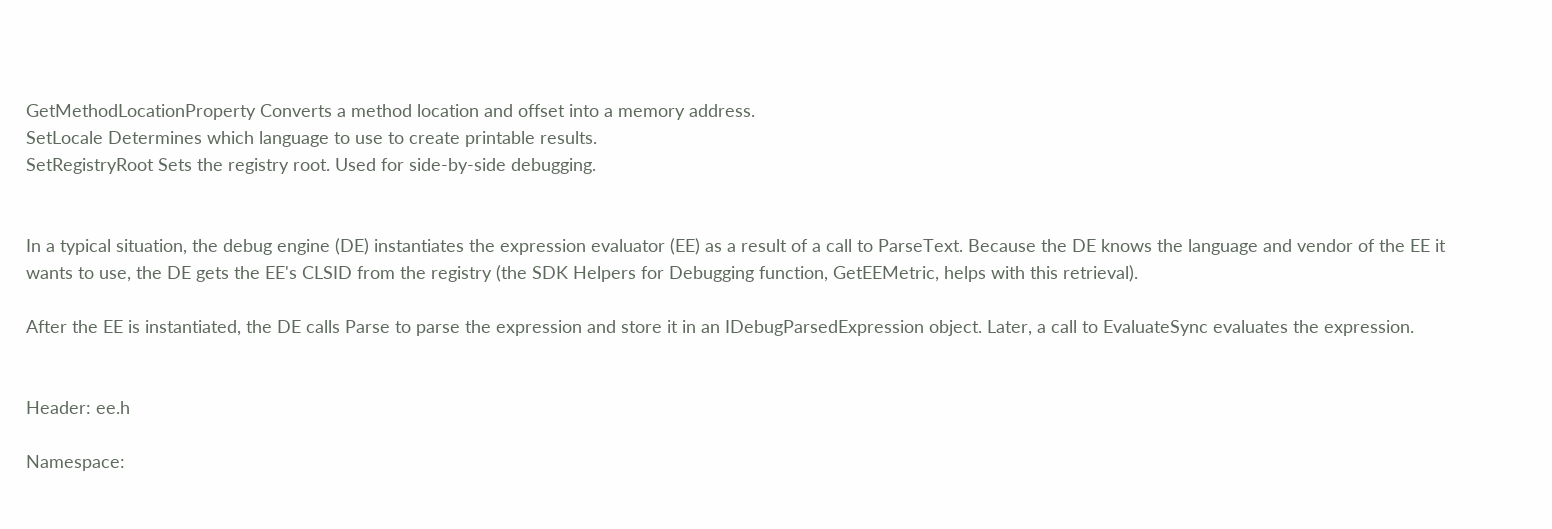GetMethodLocationProperty Converts a method location and offset into a memory address.
SetLocale Determines which language to use to create printable results.
SetRegistryRoot Sets the registry root. Used for side-by-side debugging.


In a typical situation, the debug engine (DE) instantiates the expression evaluator (EE) as a result of a call to ParseText. Because the DE knows the language and vendor of the EE it wants to use, the DE gets the EE's CLSID from the registry (the SDK Helpers for Debugging function, GetEEMetric, helps with this retrieval).

After the EE is instantiated, the DE calls Parse to parse the expression and store it in an IDebugParsedExpression object. Later, a call to EvaluateSync evaluates the expression.


Header: ee.h

Namespace: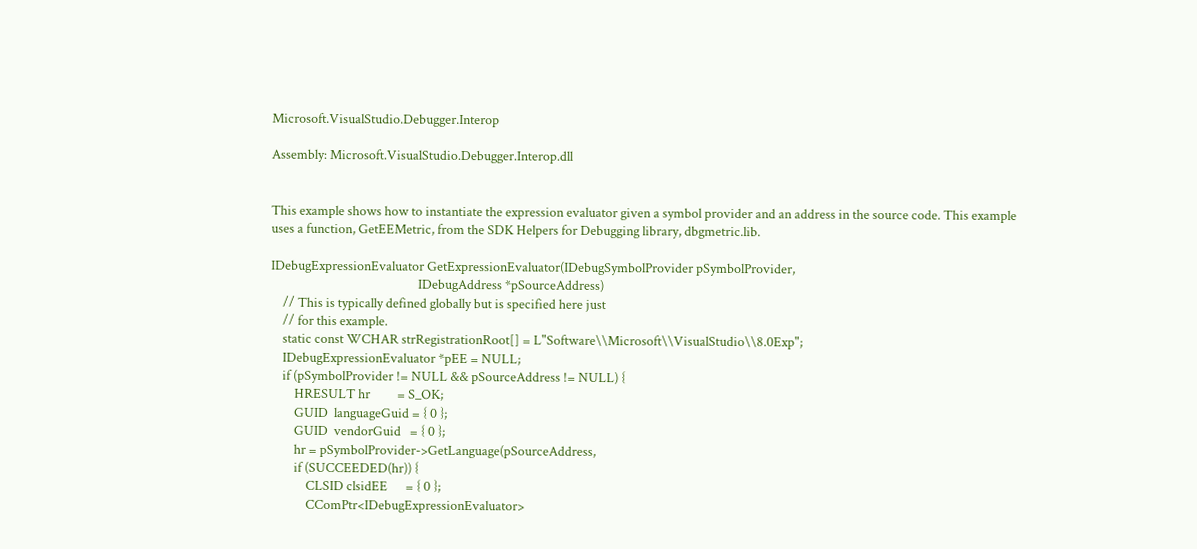Microsoft.VisualStudio.Debugger.Interop

Assembly: Microsoft.VisualStudio.Debugger.Interop.dll


This example shows how to instantiate the expression evaluator given a symbol provider and an address in the source code. This example uses a function, GetEEMetric, from the SDK Helpers for Debugging library, dbgmetric.lib.

IDebugExpressionEvaluator GetExpressionEvaluator(IDebugSymbolProvider pSymbolProvider,
                                                 IDebugAddress *pSourceAddress)
    // This is typically defined globally but is specified here just
    // for this example.
    static const WCHAR strRegistrationRoot[] = L"Software\\Microsoft\\VisualStudio\\8.0Exp";
    IDebugExpressionEvaluator *pEE = NULL;
    if (pSymbolProvider != NULL && pSourceAddress != NULL) {
        HRESULT hr         = S_OK;
        GUID  languageGuid = { 0 };
        GUID  vendorGuid   = { 0 };
        hr = pSymbolProvider->GetLanguage(pSourceAddress,
        if (SUCCEEDED(hr)) {
            CLSID clsidEE      = { 0 };
            CComPtr<IDebugExpressionEvaluator>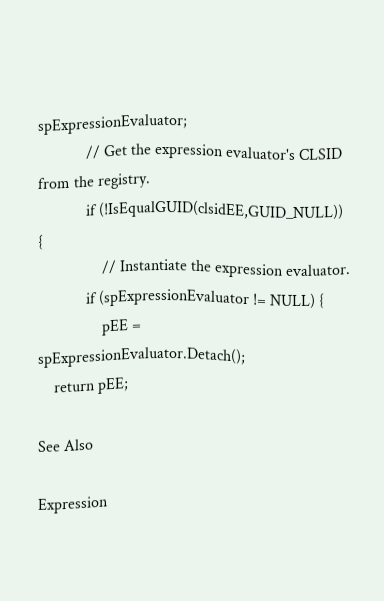spExpressionEvaluator;
            // Get the expression evaluator's CLSID from the registry.
            if (!IsEqualGUID(clsidEE,GUID_NULL)) {
                // Instantiate the expression evaluator.
            if (spExpressionEvaluator != NULL) {
                pEE = spExpressionEvaluator.Detach();
    return pEE;

See Also

Expression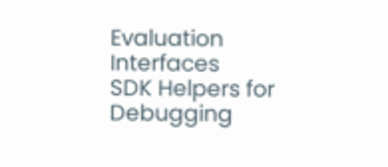Evaluation Interfaces
SDK Helpers for Debugging